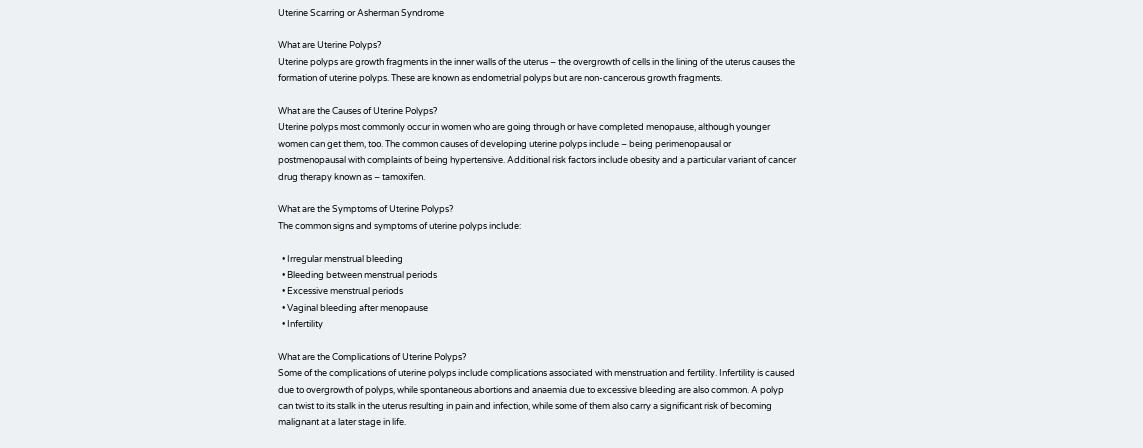Uterine Scarring or Asherman Syndrome

What are Uterine Polyps?
Uterine polyps are growth fragments in the inner walls of the uterus – the overgrowth of cells in the lining of the uterus causes the formation of uterine polyps. These are known as endometrial polyps but are non-cancerous growth fragments.

What are the Causes of Uterine Polyps?
Uterine polyps most commonly occur in women who are going through or have completed menopause, although younger women can get them, too. The common causes of developing uterine polyps include – being perimenopausal or postmenopausal with complaints of being hypertensive. Additional risk factors include obesity and a particular variant of cancer drug therapy known as – tamoxifen.

What are the Symptoms of Uterine Polyps?
The common signs and symptoms of uterine polyps include:

  • Irregular menstrual bleeding
  • Bleeding between menstrual periods
  • Excessive menstrual periods
  • Vaginal bleeding after menopause
  • Infertility

What are the Complications of Uterine Polyps?
Some of the complications of uterine polyps include complications associated with menstruation and fertility. Infertility is caused due to overgrowth of polyps, while spontaneous abortions and anaemia due to excessive bleeding are also common. A polyp can twist to its stalk in the uterus resulting in pain and infection, while some of them also carry a significant risk of becoming malignant at a later stage in life.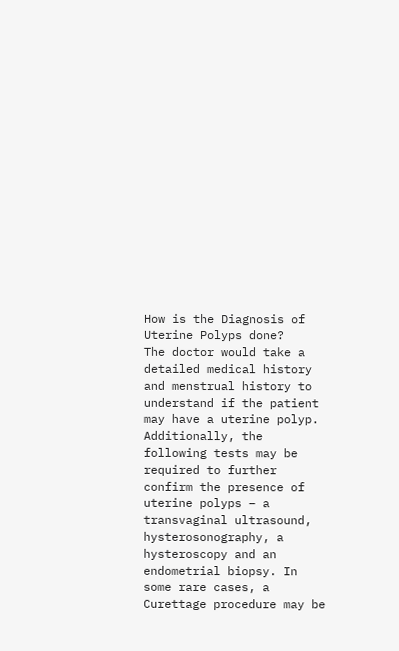How is the Diagnosis of Uterine Polyps done?
The doctor would take a detailed medical history and menstrual history to understand if the patient may have a uterine polyp. Additionally, the following tests may be required to further confirm the presence of uterine polyps – a transvaginal ultrasound, hysterosonography, a hysteroscopy and an endometrial biopsy. In some rare cases, a Curettage procedure may be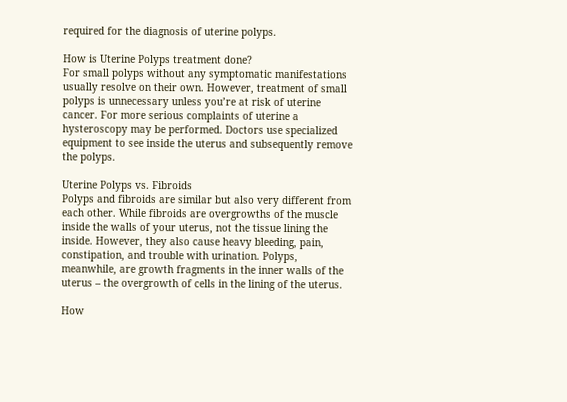required for the diagnosis of uterine polyps.

How is Uterine Polyps treatment done?
For small polyps without any symptomatic manifestations usually resolve on their own. However, treatment of small polyps is unnecessary unless you’re at risk of uterine cancer. For more serious complaints of uterine a hysteroscopy may be performed. Doctors use specialized equipment to see inside the uterus and subsequently remove the polyps.

Uterine Polyps vs. Fibroids
Polyps and fibroids are similar but also very different from each other. While fibroids are overgrowths of the muscle inside the walls of your uterus, not the tissue lining the inside. However, they also cause heavy bleeding, pain, constipation, and trouble with urination. Polyps, meanwhile, are growth fragments in the inner walls of the uterus – the overgrowth of cells in the lining of the uterus.

How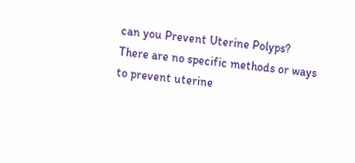can you Prevent Uterine Polyps?
There are no specific methods or ways to prevent uterine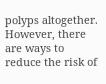polyps altogether. However, there are ways to reduce the risk of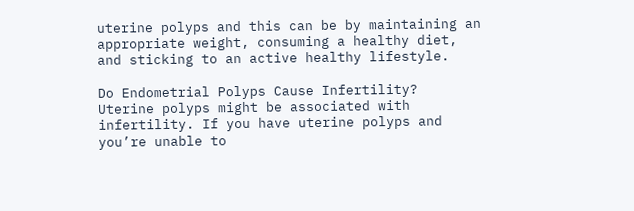uterine polyps and this can be by maintaining an appropriate weight, consuming a healthy diet, and sticking to an active healthy lifestyle.

Do Endometrial Polyps Cause Infertility?
Uterine polyps might be associated with infertility. If you have uterine polyps and you’re unable to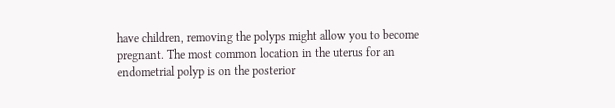have children, removing the polyps might allow you to become pregnant. The most common location in the uterus for an endometrial polyp is on the posterior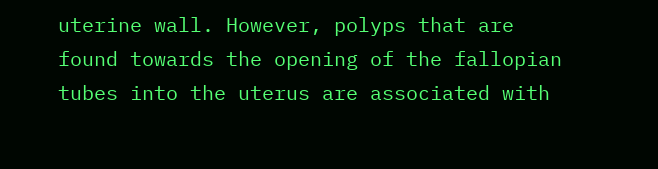uterine wall. However, polyps that are found towards the opening of the fallopian tubes into the uterus are associated with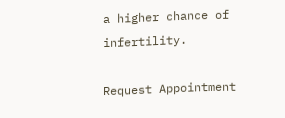a higher chance of infertility.

Request Appointment